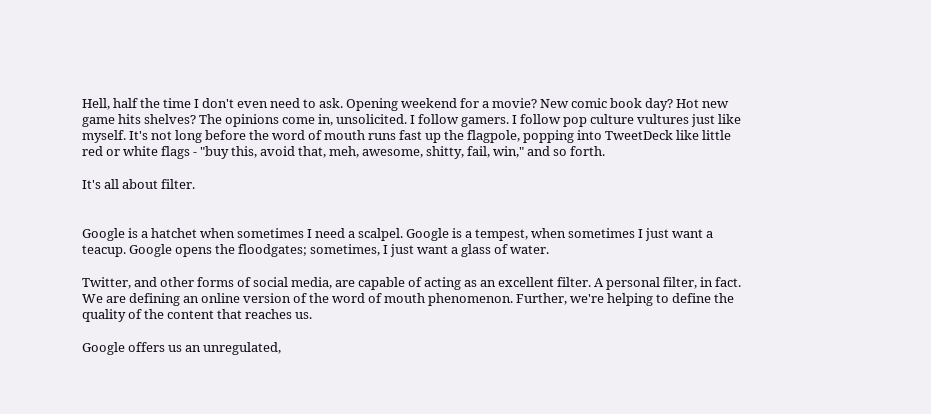Hell, half the time I don't even need to ask. Opening weekend for a movie? New comic book day? Hot new game hits shelves? The opinions come in, unsolicited. I follow gamers. I follow pop culture vultures just like myself. It's not long before the word of mouth runs fast up the flagpole, popping into TweetDeck like little red or white flags - "buy this, avoid that, meh, awesome, shitty, fail, win," and so forth.

It's all about filter.


Google is a hatchet when sometimes I need a scalpel. Google is a tempest, when sometimes I just want a teacup. Google opens the floodgates; sometimes, I just want a glass of water.

Twitter, and other forms of social media, are capable of acting as an excellent filter. A personal filter, in fact. We are defining an online version of the word of mouth phenomenon. Further, we're helping to define the quality of the content that reaches us.

Google offers us an unregulated,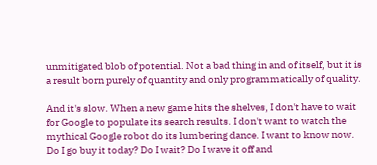unmitigated blob of potential. Not a bad thing in and of itself, but it is a result born purely of quantity and only programmatically of quality.

And it's slow. When a new game hits the shelves, I don't have to wait for Google to populate its search results. I don't want to watch the mythical Google robot do its lumbering dance. I want to know now. Do I go buy it today? Do I wait? Do I wave it off and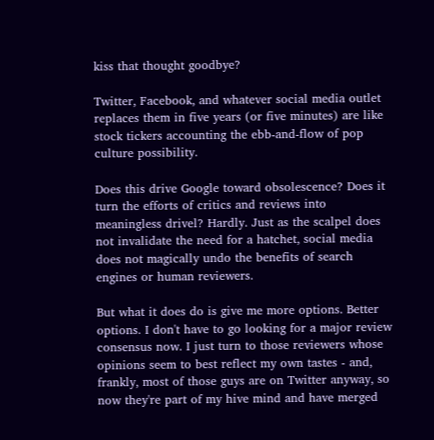kiss that thought goodbye?

Twitter, Facebook, and whatever social media outlet replaces them in five years (or five minutes) are like stock tickers accounting the ebb-and-flow of pop culture possibility.

Does this drive Google toward obsolescence? Does it turn the efforts of critics and reviews into meaningless drivel? Hardly. Just as the scalpel does not invalidate the need for a hatchet, social media does not magically undo the benefits of search engines or human reviewers.

But what it does do is give me more options. Better options. I don't have to go looking for a major review consensus now. I just turn to those reviewers whose opinions seem to best reflect my own tastes - and, frankly, most of those guys are on Twitter anyway, so now they're part of my hive mind and have merged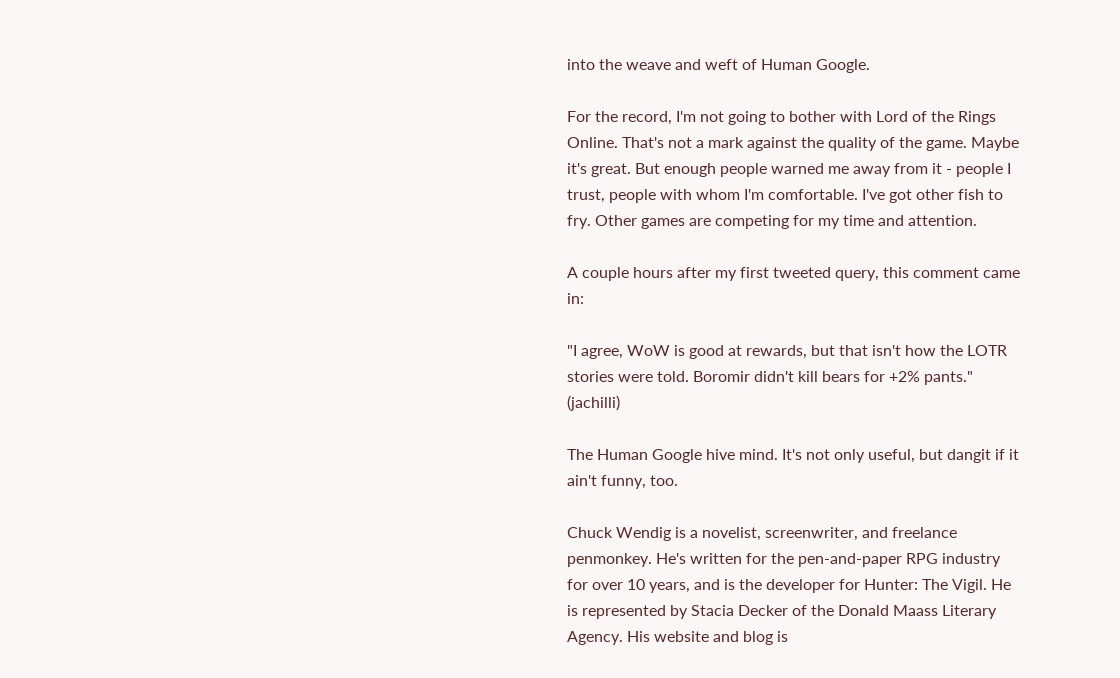into the weave and weft of Human Google.

For the record, I'm not going to bother with Lord of the Rings Online. That's not a mark against the quality of the game. Maybe it's great. But enough people warned me away from it - people I trust, people with whom I'm comfortable. I've got other fish to fry. Other games are competing for my time and attention.

A couple hours after my first tweeted query, this comment came in:

"I agree, WoW is good at rewards, but that isn't how the LOTR stories were told. Boromir didn't kill bears for +2% pants." (jachilli)

The Human Google hive mind. It's not only useful, but dangit if it ain't funny, too.

Chuck Wendig is a novelist, screenwriter, and freelance penmonkey. He's written for the pen-and-paper RPG industry for over 10 years, and is the developer for Hunter: The Vigil. He is represented by Stacia Decker of the Donald Maass Literary Agency. His website and blog is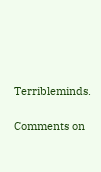Terribleminds.

Comments on